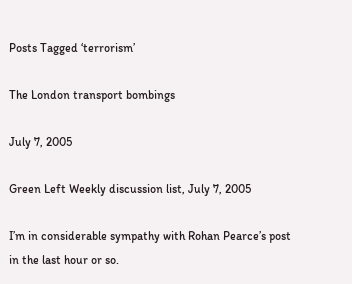Posts Tagged ‘terrorism’

The London transport bombings

July 7, 2005

Green Left Weekly discussion list, July 7, 2005

I’m in considerable sympathy with Rohan Pearce’s post in the last hour or so.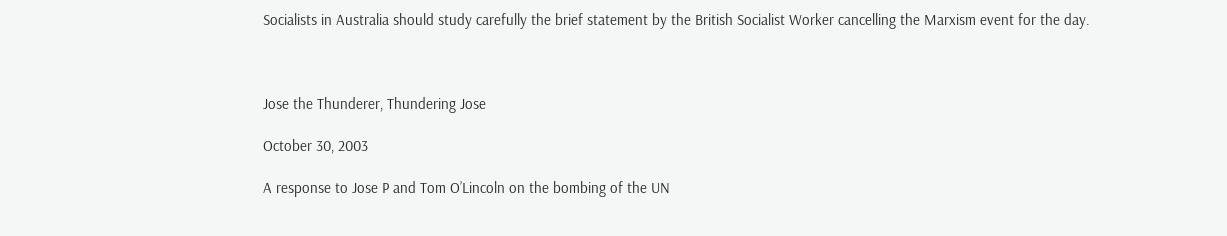Socialists in Australia should study carefully the brief statement by the British Socialist Worker cancelling the Marxism event for the day.



Jose the Thunderer, Thundering Jose

October 30, 2003

A response to Jose P and Tom O’Lincoln on the bombing of the UN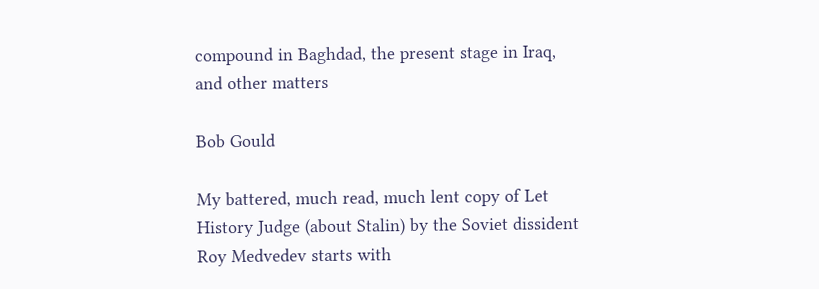compound in Baghdad, the present stage in Iraq, and other matters

Bob Gould

My battered, much read, much lent copy of Let History Judge (about Stalin) by the Soviet dissident Roy Medvedev starts with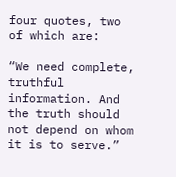four quotes, two of which are:

“We need complete, truthful information. And the truth should not depend on whom it is to serve.”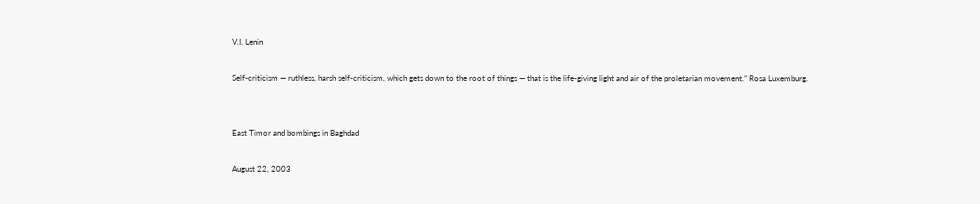V.I. Lenin

Self-criticism — ruthless, harsh self-criticism, which gets down to the root of things — that is the life-giving light and air of the proletarian movement.” Rosa Luxemburg.


East Timor and bombings in Baghdad

August 22, 2003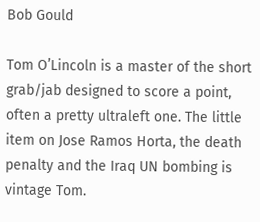Bob Gould

Tom O’Lincoln is a master of the short grab/jab designed to score a point, often a pretty ultraleft one. The little item on Jose Ramos Horta, the death penalty and the Iraq UN bombing is vintage Tom.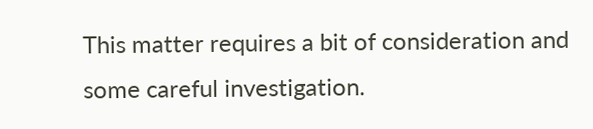This matter requires a bit of consideration and some careful investigation.